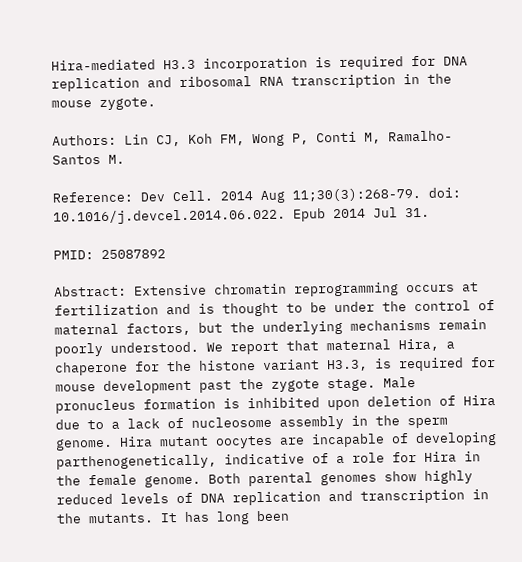Hira-mediated H3.3 incorporation is required for DNA replication and ribosomal RNA transcription in the mouse zygote.

Authors: Lin CJ, Koh FM, Wong P, Conti M, Ramalho-Santos M.

Reference: Dev Cell. 2014 Aug 11;30(3):268-79. doi: 10.1016/j.devcel.2014.06.022. Epub 2014 Jul 31.

PMID: 25087892

Abstract: Extensive chromatin reprogramming occurs at fertilization and is thought to be under the control of maternal factors, but the underlying mechanisms remain poorly understood. We report that maternal Hira, a chaperone for the histone variant H3.3, is required for mouse development past the zygote stage. Male pronucleus formation is inhibited upon deletion of Hira due to a lack of nucleosome assembly in the sperm genome. Hira mutant oocytes are incapable of developing parthenogenetically, indicative of a role for Hira in the female genome. Both parental genomes show highly reduced levels of DNA replication and transcription in the mutants. It has long been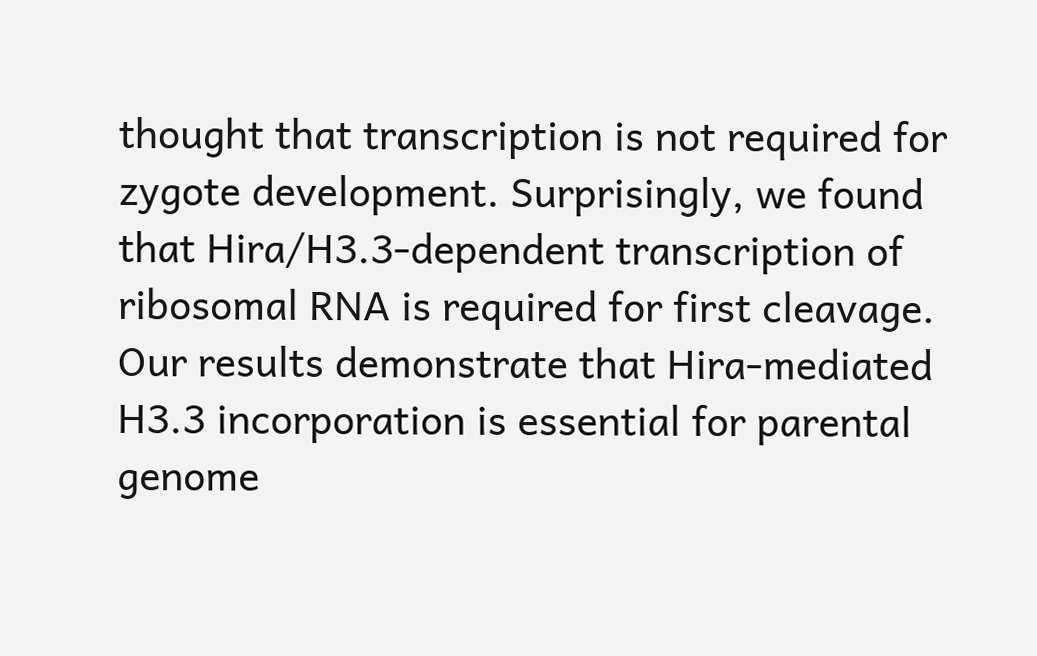thought that transcription is not required for zygote development. Surprisingly, we found that Hira/H3.3-dependent transcription of ribosomal RNA is required for first cleavage. Our results demonstrate that Hira-mediated H3.3 incorporation is essential for parental genome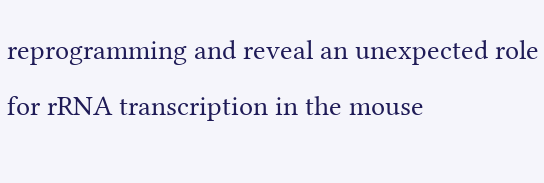reprogramming and reveal an unexpected role for rRNA transcription in the mouse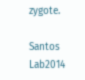zygote.

Santos Lab2014